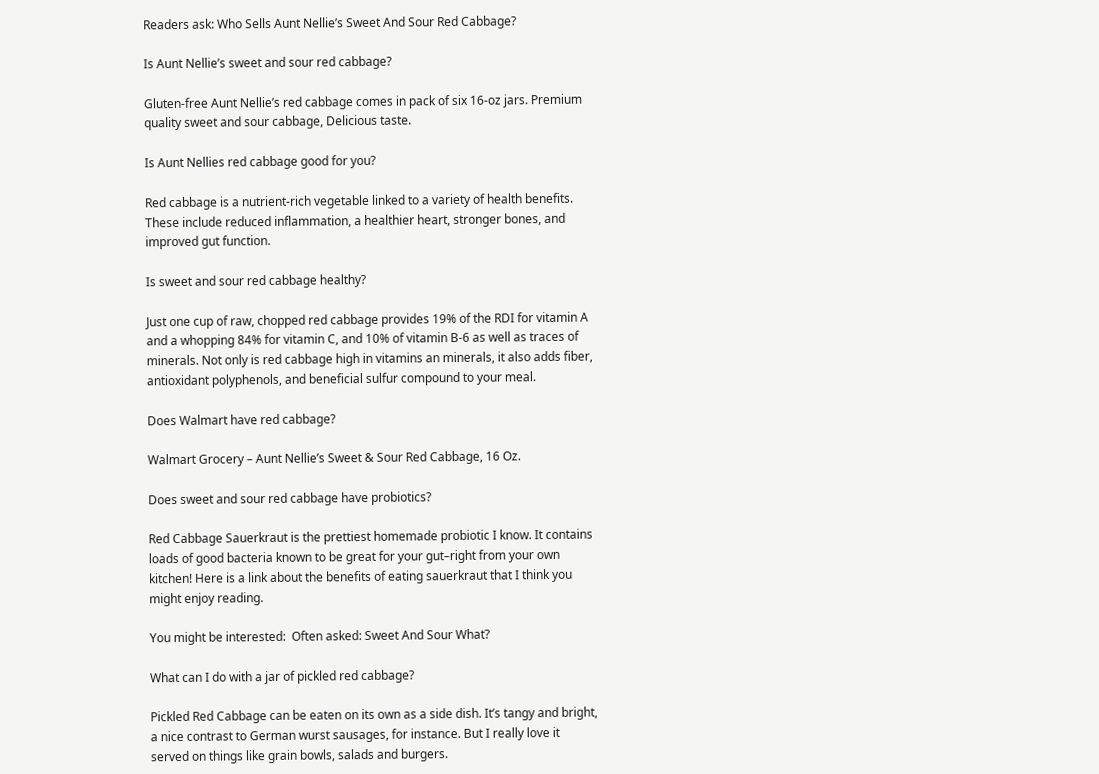Readers ask: Who Sells Aunt Nellie’s Sweet And Sour Red Cabbage?

Is Aunt Nellie’s sweet and sour red cabbage?

Gluten-free Aunt Nellie’s red cabbage comes in pack of six 16-oz jars. Premium quality sweet and sour cabbage, Delicious taste.

Is Aunt Nellies red cabbage good for you?

Red cabbage is a nutrient-rich vegetable linked to a variety of health benefits. These include reduced inflammation, a healthier heart, stronger bones, and improved gut function.

Is sweet and sour red cabbage healthy?

Just one cup of raw, chopped red cabbage provides 19% of the RDI for vitamin A and a whopping 84% for vitamin C, and 10% of vitamin B-6 as well as traces of minerals. Not only is red cabbage high in vitamins an minerals, it also adds fiber, antioxidant polyphenols, and beneficial sulfur compound to your meal.

Does Walmart have red cabbage?

Walmart Grocery – Aunt Nellie’s Sweet & Sour Red Cabbage, 16 Oz.

Does sweet and sour red cabbage have probiotics?

Red Cabbage Sauerkraut is the prettiest homemade probiotic I know. It contains loads of good bacteria known to be great for your gut–right from your own kitchen! Here is a link about the benefits of eating sauerkraut that I think you might enjoy reading.

You might be interested:  Often asked: Sweet And Sour What?

What can I do with a jar of pickled red cabbage?

Pickled Red Cabbage can be eaten on its own as a side dish. It’s tangy and bright, a nice contrast to German wurst sausages, for instance. But I really love it served on things like grain bowls, salads and burgers.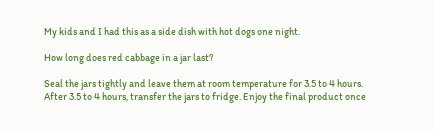My kids and I had this as a side dish with hot dogs one night.

How long does red cabbage in a jar last?

Seal the jars tightly and leave them at room temperature for 3.5 to 4 hours. After 3.5 to 4 hours, transfer the jars to fridge. Enjoy the final product once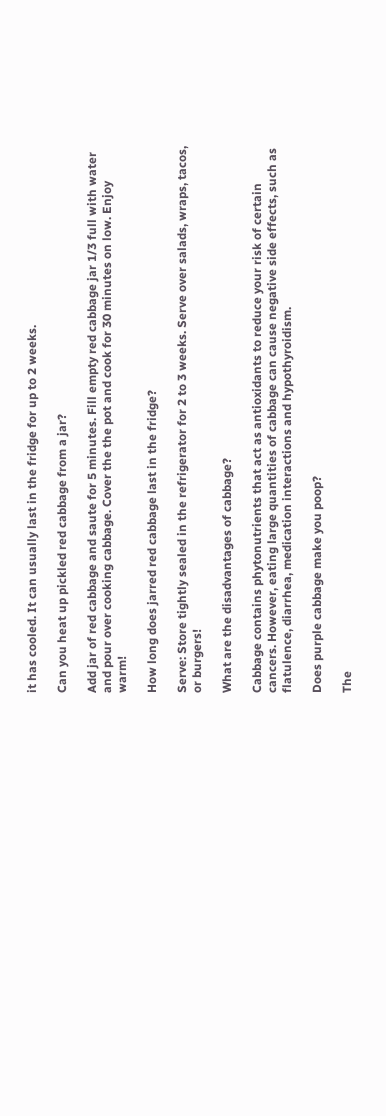it has cooled. It can usually last in the fridge for up to 2 weeks.

Can you heat up pickled red cabbage from a jar?

Add jar of red cabbage and saute for 5 minutes. Fill empty red cabbage jar 1/3 full with water and pour over cooking cabbage. Cover the the pot and cook for 30 minutes on low. Enjoy warm!

How long does jarred red cabbage last in the fridge?

Serve: Store tightly sealed in the refrigerator for 2 to 3 weeks. Serve over salads, wraps, tacos, or burgers!

What are the disadvantages of cabbage?

Cabbage contains phytonutrients that act as antioxidants to reduce your risk of certain cancers. However, eating large quantities of cabbage can cause negative side effects, such as flatulence, diarrhea, medication interactions and hypothyroidism.

Does purple cabbage make you poop?

The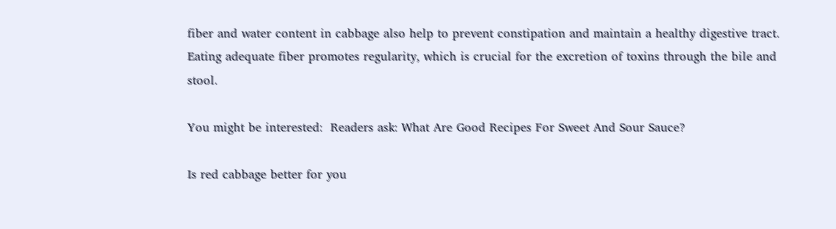fiber and water content in cabbage also help to prevent constipation and maintain a healthy digestive tract. Eating adequate fiber promotes regularity, which is crucial for the excretion of toxins through the bile and stool.

You might be interested:  Readers ask: What Are Good Recipes For Sweet And Sour Sauce?

Is red cabbage better for you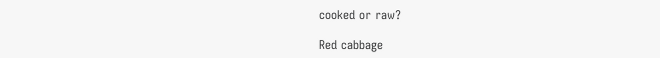cooked or raw?

Red cabbage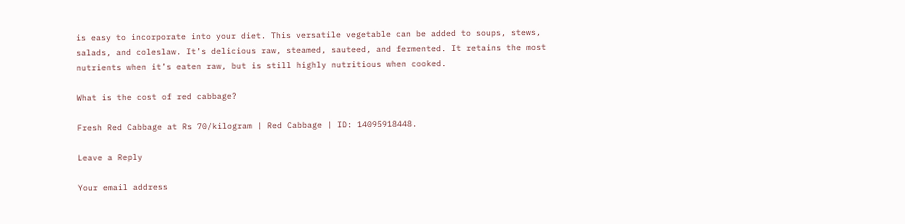is easy to incorporate into your diet. This versatile vegetable can be added to soups, stews, salads, and coleslaw. It’s delicious raw, steamed, sauteed, and fermented. It retains the most nutrients when it’s eaten raw, but is still highly nutritious when cooked.

What is the cost of red cabbage?

Fresh Red Cabbage at Rs 70/kilogram | Red Cabbage | ID: 14095918448.

Leave a Reply

Your email address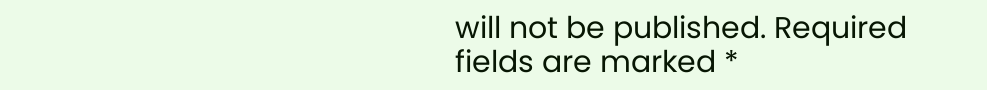will not be published. Required fields are marked *